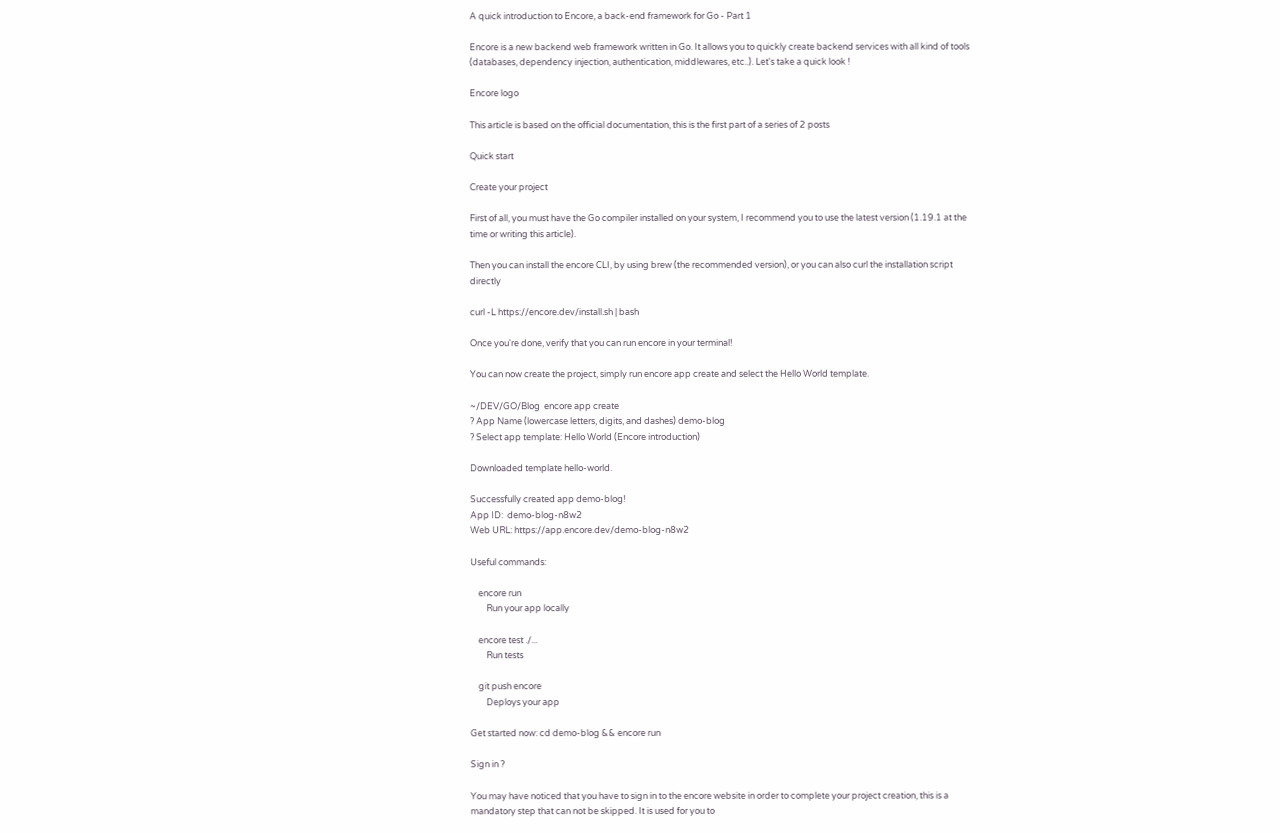A quick introduction to Encore, a back-end framework for Go - Part 1

Encore is a new backend web framework written in Go. It allows you to quickly create backend services with all kind of tools (databases, dependency injection, authentication, middlewares, etc..). Let's take a quick look !

Encore logo

This article is based on the official documentation, this is the first part of a series of 2 posts

Quick start

Create your project

First of all, you must have the Go compiler installed on your system, I recommend you to use the latest version (1.19.1 at the time or writing this article).

Then you can install the encore CLI, by using brew (the recommended version), or you can also curl the installation script directly

curl -L https://encore.dev/install.sh | bash

Once you're done, verify that you can run encore in your terminal!

You can now create the project, simply run encore app create and select the Hello World template.

~/DEV/GO/Blog  encore app create
? App Name (lowercase letters, digits, and dashes) demo-blog
? Select app template: Hello World (Encore introduction)

Downloaded template hello-world.

Successfully created app demo-blog!
App ID:  demo-blog-n8w2
Web URL: https://app.encore.dev/demo-blog-n8w2

Useful commands:

    encore run
        Run your app locally

    encore test ./...
        Run tests

    git push encore
        Deploys your app

Get started now: cd demo-blog && encore run

Sign in ?

You may have noticed that you have to sign in to the encore website in order to complete your project creation, this is a mandatory step that can not be skipped. It is used for you to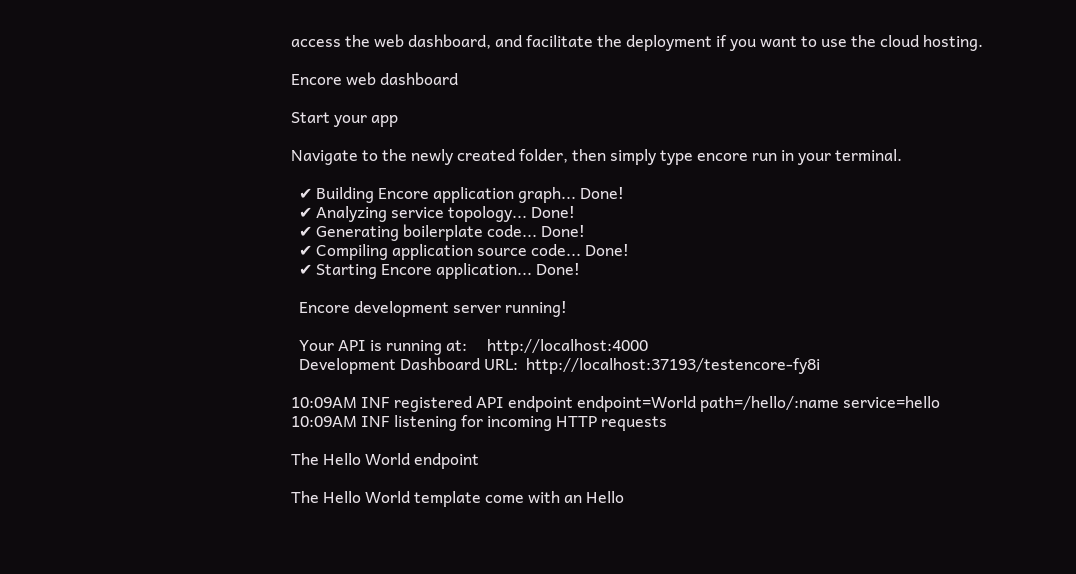access the web dashboard, and facilitate the deployment if you want to use the cloud hosting.

Encore web dashboard

Start your app

Navigate to the newly created folder, then simply type encore run in your terminal.

  ✔ Building Encore application graph... Done!
  ✔ Analyzing service topology... Done!
  ✔ Generating boilerplate code... Done!
  ✔ Compiling application source code... Done!
  ✔ Starting Encore application... Done!

  Encore development server running!

  Your API is running at:     http://localhost:4000
  Development Dashboard URL:  http://localhost:37193/testencore-fy8i

10:09AM INF registered API endpoint endpoint=World path=/hello/:name service=hello
10:09AM INF listening for incoming HTTP requests

The Hello World endpoint

The Hello World template come with an Hello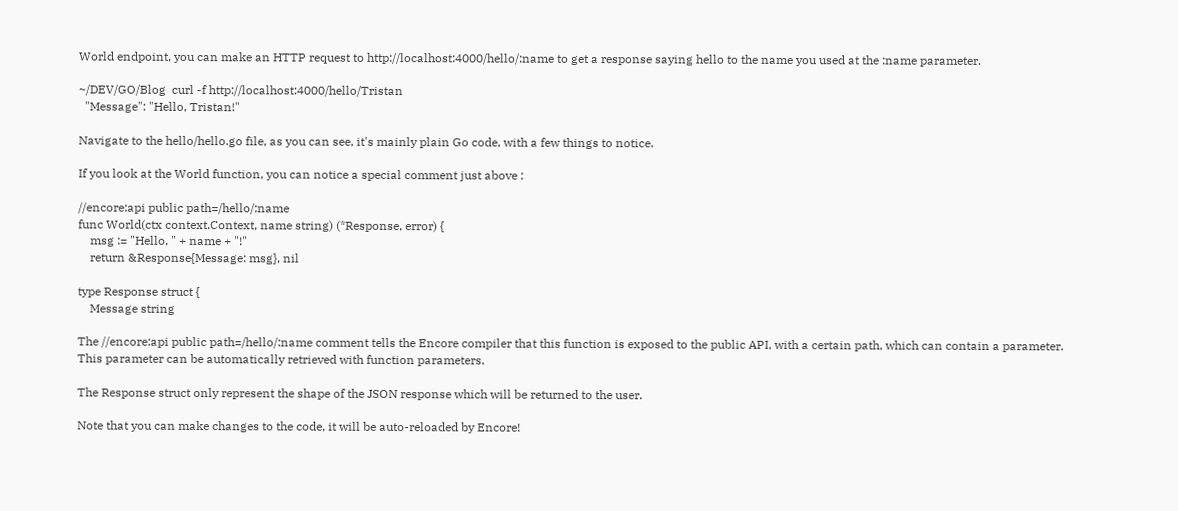World endpoint, you can make an HTTP request to http://localhost:4000/hello/:name to get a response saying hello to the name you used at the :name parameter.

~/DEV/GO/Blog  curl -f http://localhost:4000/hello/Tristan
  "Message": "Hello, Tristan!"

Navigate to the hello/hello.go file, as you can see, it's mainly plain Go code, with a few things to notice.

If you look at the World function, you can notice a special comment just above :

//encore:api public path=/hello/:name
func World(ctx context.Context, name string) (*Response, error) {
    msg := "Hello, " + name + "!"
    return &Response{Message: msg}, nil

type Response struct {
    Message string

The //encore:api public path=/hello/:name comment tells the Encore compiler that this function is exposed to the public API, with a certain path, which can contain a parameter. This parameter can be automatically retrieved with function parameters.

The Response struct only represent the shape of the JSON response which will be returned to the user.

Note that you can make changes to the code, it will be auto-reloaded by Encore!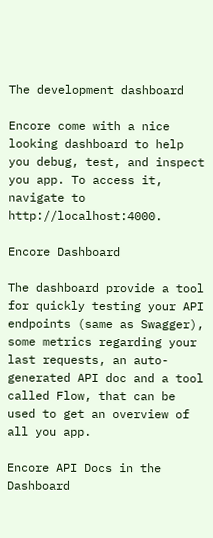The development dashboard

Encore come with a nice looking dashboard to help you debug, test, and inspect you app. To access it, navigate to http://localhost:4000.

Encore Dashboard

The dashboard provide a tool for quickly testing your API endpoints (same as Swagger), some metrics regarding your last requests, an auto-generated API doc and a tool called Flow, that can be used to get an overview of all you app.

Encore API Docs in the Dashboard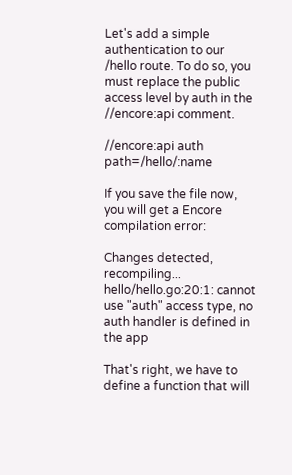Let's add a simple authentication to our /hello route. To do so, you must replace the public access level by auth in the //encore:api comment.

//encore:api auth path=/hello/:name

If you save the file now, you will get a Encore compilation error:

Changes detected, recompiling...
hello/hello.go:20:1: cannot use "auth" access type, no auth handler is defined in the app

That's right, we have to define a function that will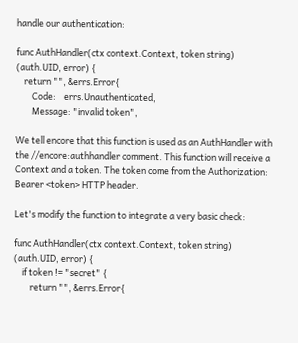handle our authentication:

func AuthHandler(ctx context.Context, token string) (auth.UID, error) {
    return "", &errs.Error{
        Code:    errs.Unauthenticated,
        Message: "invalid token",

We tell encore that this function is used as an AuthHandler with the //encore:authhandler comment. This function will receive a Context and a token. The token come from the Authorization: Bearer <token> HTTP header.

Let's modify the function to integrate a very basic check:

func AuthHandler(ctx context.Context, token string) (auth.UID, error) {
    if token != "secret" {
        return "", &errs.Error{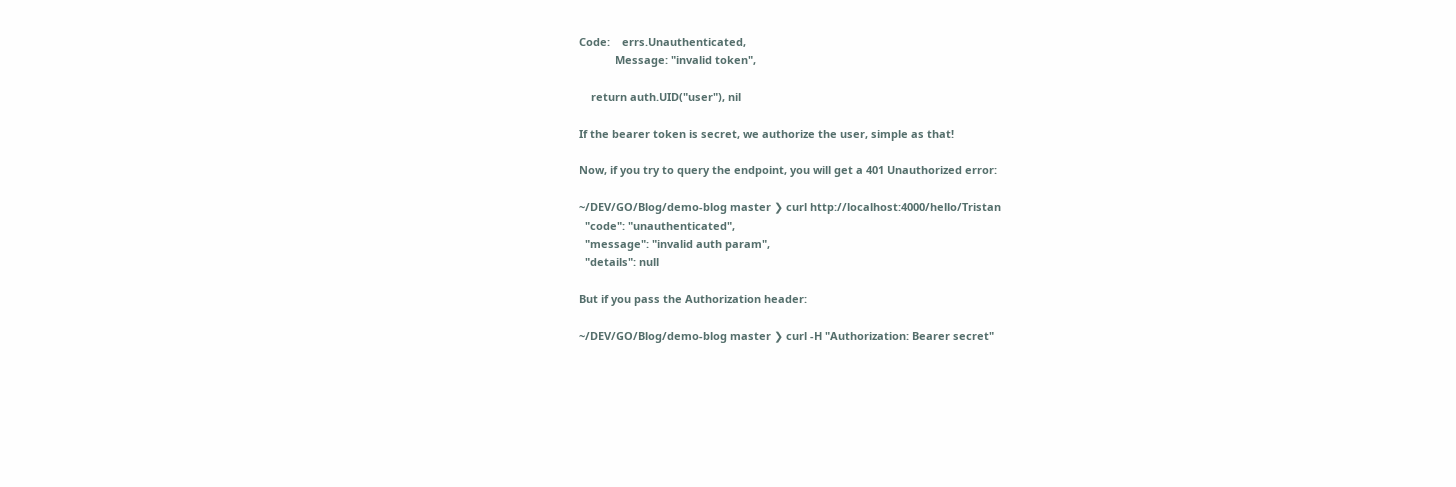Code:    errs.Unauthenticated,
            Message: "invalid token",

    return auth.UID("user"), nil

If the bearer token is secret, we authorize the user, simple as that!

Now, if you try to query the endpoint, you will get a 401 Unauthorized error:

~/DEV/GO/Blog/demo-blog master ❯ curl http://localhost:4000/hello/Tristan
  "code": "unauthenticated",
  "message": "invalid auth param",
  "details": null

But if you pass the Authorization header:

~/DEV/GO/Blog/demo-blog master ❯ curl -H "Authorization: Bearer secret"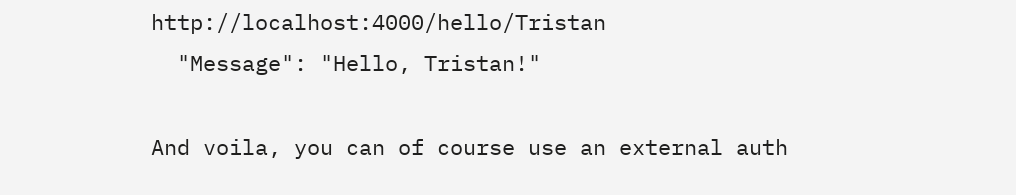http://localhost:4000/hello/Tristan
  "Message": "Hello, Tristan!"

And voila, you can of course use an external auth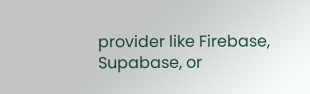provider like Firebase, Supabase, or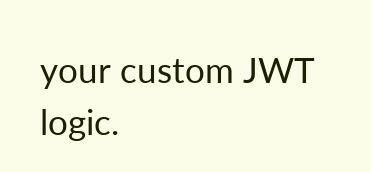your custom JWT logic.